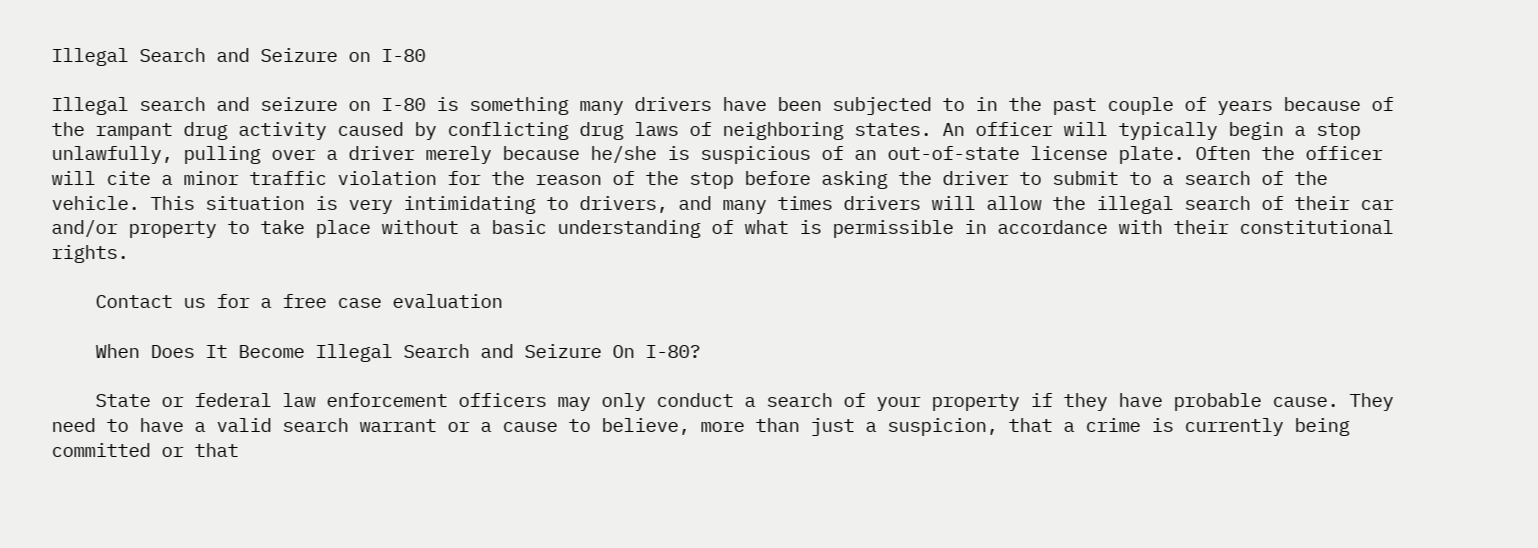Illegal Search and Seizure on I-80

Illegal search and seizure on I-80 is something many drivers have been subjected to in the past couple of years because of the rampant drug activity caused by conflicting drug laws of neighboring states. An officer will typically begin a stop unlawfully, pulling over a driver merely because he/she is suspicious of an out-of-state license plate. Often the officer will cite a minor traffic violation for the reason of the stop before asking the driver to submit to a search of the vehicle. This situation is very intimidating to drivers, and many times drivers will allow the illegal search of their car and/or property to take place without a basic understanding of what is permissible in accordance with their constitutional rights.

    Contact us for a free case evaluation

    When Does It Become Illegal Search and Seizure On I-80?

    State or federal law enforcement officers may only conduct a search of your property if they have probable cause. They need to have a valid search warrant or a cause to believe, more than just a suspicion, that a crime is currently being committed or that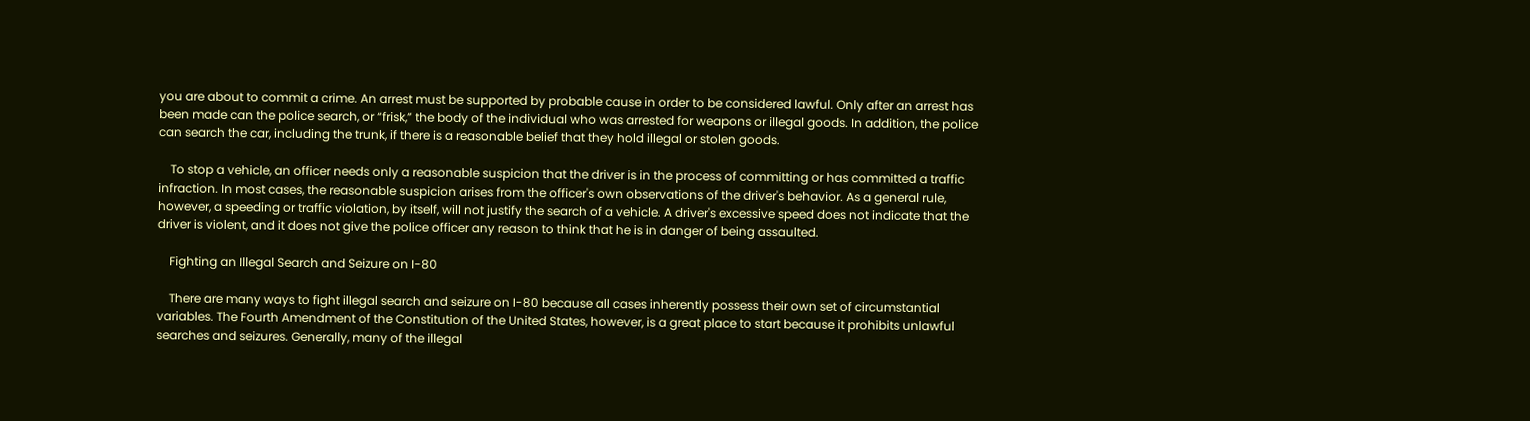you are about to commit a crime. An arrest must be supported by probable cause in order to be considered lawful. Only after an arrest has been made can the police search, or “frisk,” the body of the individual who was arrested for weapons or illegal goods. In addition, the police can search the car, including the trunk, if there is a reasonable belief that they hold illegal or stolen goods.

    To stop a vehicle, an officer needs only a reasonable suspicion that the driver is in the process of committing or has committed a traffic infraction. In most cases, the reasonable suspicion arises from the officer's own observations of the driver's behavior. As a general rule, however, a speeding or traffic violation, by itself, will not justify the search of a vehicle. A driver's excessive speed does not indicate that the driver is violent, and it does not give the police officer any reason to think that he is in danger of being assaulted.

    Fighting an Illegal Search and Seizure on I-80

    There are many ways to fight illegal search and seizure on I-80 because all cases inherently possess their own set of circumstantial variables. The Fourth Amendment of the Constitution of the United States, however, is a great place to start because it prohibits unlawful searches and seizures. Generally, many of the illegal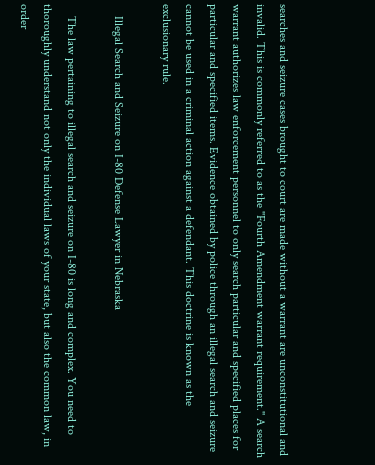searches and seizure cases brought to court are made without a warrant are unconstitutional and invalid. This is commonly referred to as the ''Fourth Amendment warrant requirement.'' A search warrant authorizes law enforcement personnel to only search particular and specified places for particular and specified items. Evidence obtained by police through an illegal search and seizure cannot be used in a criminal action against a defendant. This doctrine is known as the exclusionary rule.

    Illegal Search and Seizure on I-80 Defense Lawyer in Nebraska

    The law pertaining to illegal search and seizure on I-80 is long and complex. You need to thoroughly understand not only the individual laws of your state, but also the common law, in order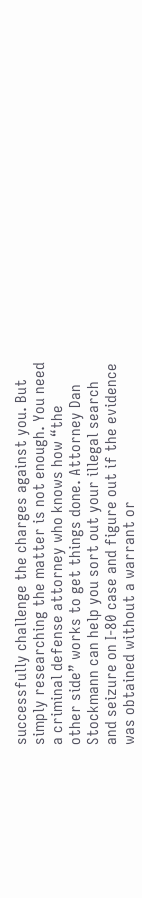successfully challenge the charges against you. But simply researching the matter is not enough. You need a criminal defense attorney who knows how “the other side” works to get things done. Attorney Dan Stockmann can help you sort out your illegal search and seizure on I-80 case and figure out if the evidence was obtained without a warrant or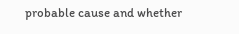probable cause and whether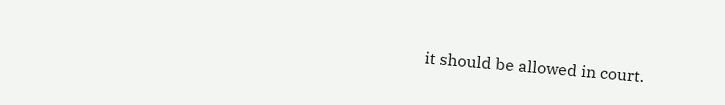it should be allowed in court.